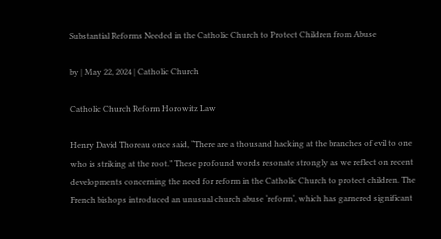Substantial Reforms Needed in the Catholic Church to Protect Children from Abuse

by | May 22, 2024 | Catholic Church

Catholic Church Reform Horowitz Law

Henry David Thoreau once said, “There are a thousand hacking at the branches of evil to one who is striking at the root.” These profound words resonate strongly as we reflect on recent developments concerning the need for reform in the Catholic Church to protect children. The French bishops introduced an unusual church abuse ‘reform‘, which has garnered significant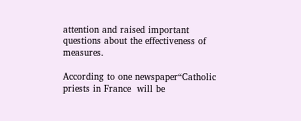attention and raised important questions about the effectiveness of measures.

According to one newspaper“Catholic priests in France  will be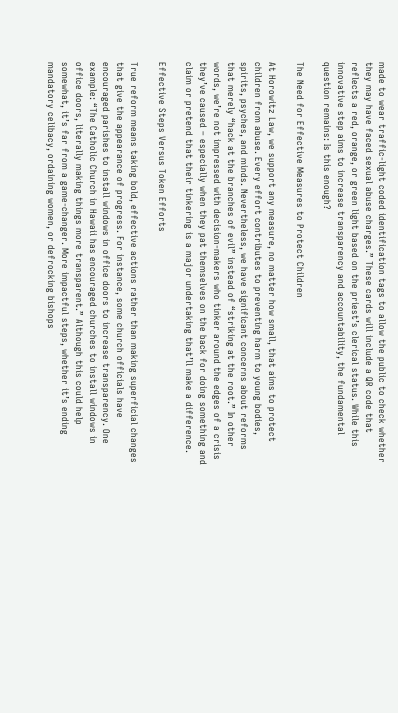made to wear traffic-light coded identification tags to allow the public to check whether they may have faced sexual abuse charges.” These cards will include a QR code that reflects a red, orange, or green light based on the priest’s clerical status. While this innovative step aims to increase transparency and accountability, the fundamental question remains: Is this enough?

The Need for Effective Measures to Protect Children

At Horowitz Law, we support any measure, no matter how small, that aims to protect children from abuse. Every effort contributes to preventing harm to young bodies, spirits, psyches, and minds. Nevertheless, we have significant concerns about reforms that merely “hack at the branches of evil” instead of “striking at the root.” In other words, we’re not impressed with decision-makers who tinker around the edges of a crisis they’ve caused – especially when they pat themselves on the back for doing something and claim or pretend that their tinkering is a major undertaking that’ll make a difference.

Effective Steps Versus Token Efforts

True reform means taking bold, effective actions rather than making superficial changes that give the appearance of progress. For instance, some church officials have encouraged parishes to install windows in office doors to increase transparency. One example: “The Catholic Church in Hawaii has encouraged churches to install windows in office doors, literally making things more transparent.” Although this could help somewhat, it’s far from a game-changer. More impactful steps, whether it’s ending mandatory celibacy, ordaining women, or defrocking bishops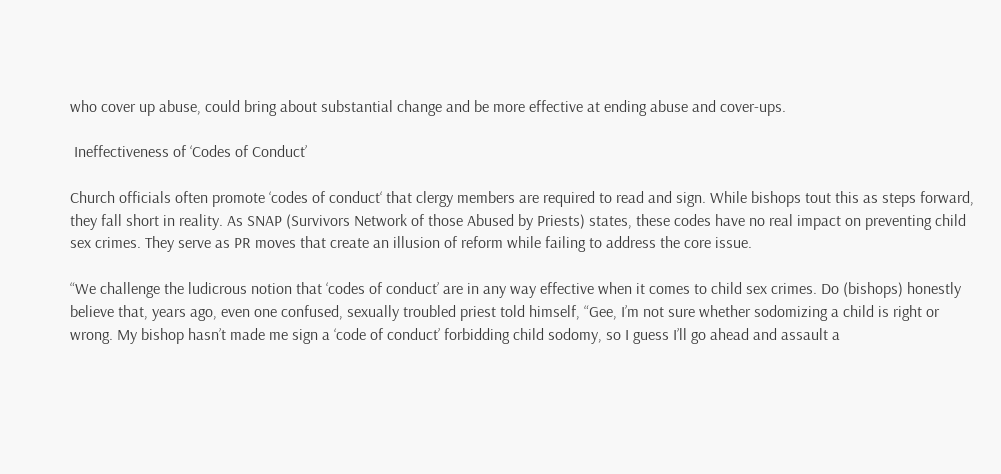who cover up abuse, could bring about substantial change and be more effective at ending abuse and cover-ups.

 Ineffectiveness of ‘Codes of Conduct’

Church officials often promote ‘codes of conduct‘ that clergy members are required to read and sign. While bishops tout this as steps forward, they fall short in reality. As SNAP (Survivors Network of those Abused by Priests) states, these codes have no real impact on preventing child sex crimes. They serve as PR moves that create an illusion of reform while failing to address the core issue.

“We challenge the ludicrous notion that ‘codes of conduct’ are in any way effective when it comes to child sex crimes. Do (bishops) honestly believe that, years ago, even one confused, sexually troubled priest told himself, “Gee, I’m not sure whether sodomizing a child is right or wrong. My bishop hasn’t made me sign a ‘code of conduct’ forbidding child sodomy, so I guess I’ll go ahead and assault a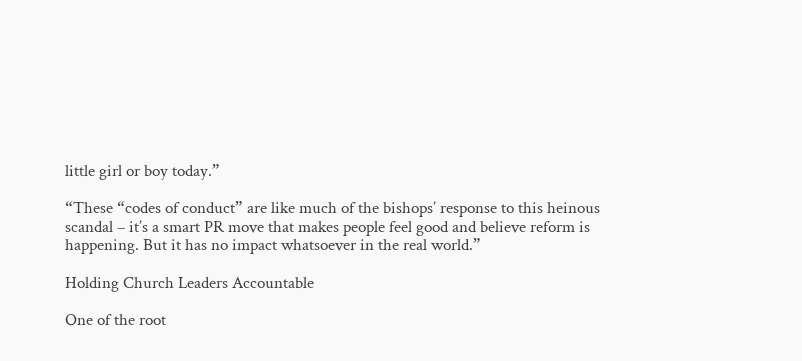little girl or boy today.”

“These “codes of conduct” are like much of the bishops’ response to this heinous scandal – it’s a smart PR move that makes people feel good and believe reform is happening. But it has no impact whatsoever in the real world.”

Holding Church Leaders Accountable

One of the root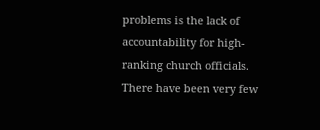problems is the lack of accountability for high-ranking church officials. There have been very few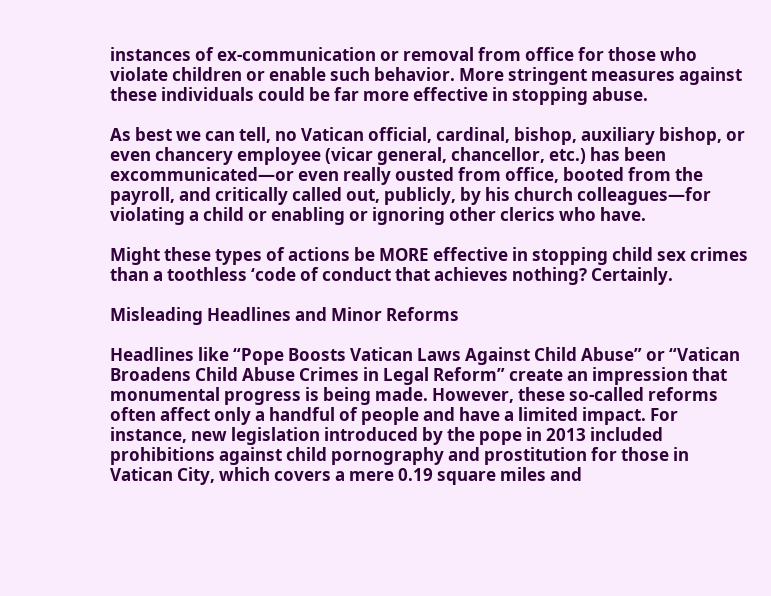instances of ex-communication or removal from office for those who violate children or enable such behavior. More stringent measures against these individuals could be far more effective in stopping abuse.

As best we can tell, no Vatican official, cardinal, bishop, auxiliary bishop, or even chancery employee (vicar general, chancellor, etc.) has been excommunicated—or even really ousted from office, booted from the payroll, and critically called out, publicly, by his church colleagues—for violating a child or enabling or ignoring other clerics who have.

Might these types of actions be MORE effective in stopping child sex crimes than a toothless ‘code of conduct that achieves nothing? Certainly.

Misleading Headlines and Minor Reforms

Headlines like “Pope Boosts Vatican Laws Against Child Abuse” or “Vatican Broadens Child Abuse Crimes in Legal Reform” create an impression that monumental progress is being made. However, these so-called reforms often affect only a handful of people and have a limited impact. For instance, new legislation introduced by the pope in 2013 included prohibitions against child pornography and prostitution for those in Vatican City, which covers a mere 0.19 square miles and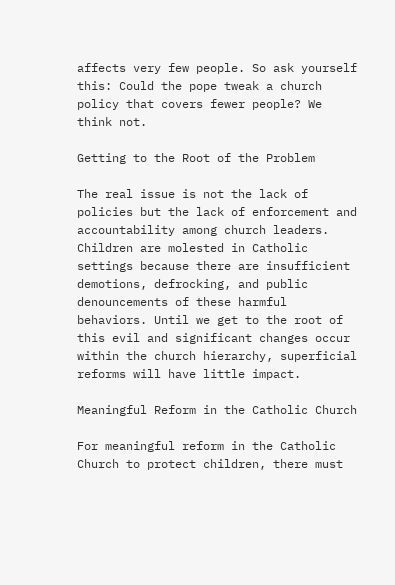affects very few people. So ask yourself this: Could the pope tweak a church policy that covers fewer people? We think not.

Getting to the Root of the Problem

The real issue is not the lack of policies but the lack of enforcement and accountability among church leaders. Children are molested in Catholic settings because there are insufficient demotions, defrocking, and public denouncements of these harmful behaviors. Until we get to the root of this evil and significant changes occur within the church hierarchy, superficial reforms will have little impact.

Meaningful Reform in the Catholic Church

For meaningful reform in the Catholic Church to protect children, there must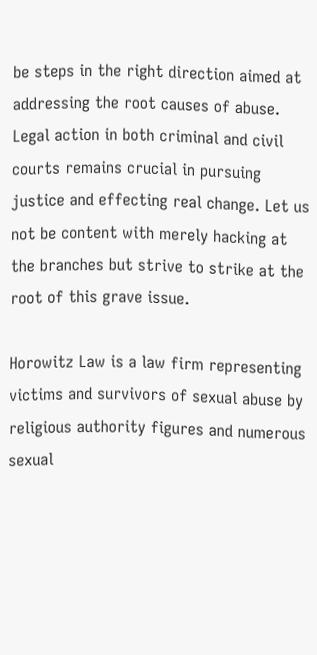be steps in the right direction aimed at addressing the root causes of abuse. Legal action in both criminal and civil courts remains crucial in pursuing justice and effecting real change. Let us not be content with merely hacking at the branches but strive to strike at the root of this grave issue.

Horowitz Law is a law firm representing victims and survivors of sexual abuse by religious authority figures and numerous sexual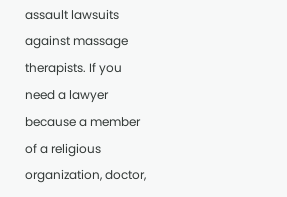assault lawsuits against massage therapists. If you need a lawyer because a member of a religious organization, doctor,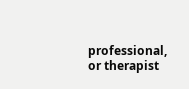professional, or therapist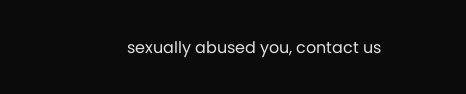sexually abused you, contact us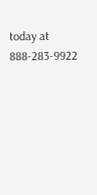today at 888-283-9922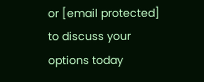or [email protected] to discuss your options today